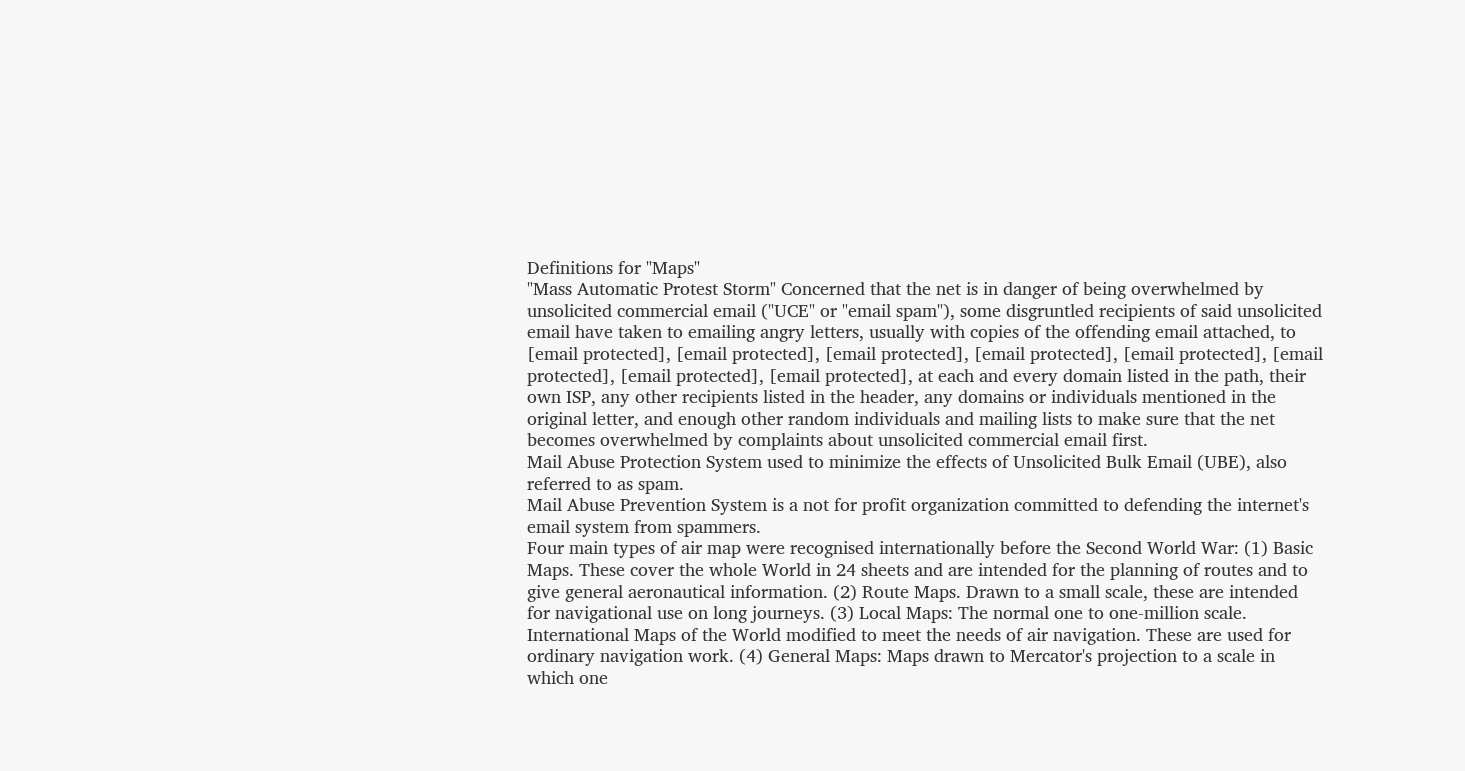Definitions for "Maps"
"Mass Automatic Protest Storm" Concerned that the net is in danger of being overwhelmed by unsolicited commercial email ("UCE" or "email spam"), some disgruntled recipients of said unsolicited email have taken to emailing angry letters, usually with copies of the offending email attached, to [email protected], [email protected], [email protected], [email protected], [email protected], [email protected], [email protected], [email protected], at each and every domain listed in the path, their own ISP, any other recipients listed in the header, any domains or individuals mentioned in the original letter, and enough other random individuals and mailing lists to make sure that the net becomes overwhelmed by complaints about unsolicited commercial email first.
Mail Abuse Protection System used to minimize the effects of Unsolicited Bulk Email (UBE), also referred to as spam.
Mail Abuse Prevention System is a not for profit organization committed to defending the internet's email system from spammers.
Four main types of air map were recognised internationally before the Second World War: (1) Basic Maps. These cover the whole World in 24 sheets and are intended for the planning of routes and to give general aeronautical information. (2) Route Maps. Drawn to a small scale, these are intended for navigational use on long journeys. (3) Local Maps: The normal one to one-million scale. International Maps of the World modified to meet the needs of air navigation. These are used for ordinary navigation work. (4) General Maps: Maps drawn to Mercator's projection to a scale in which one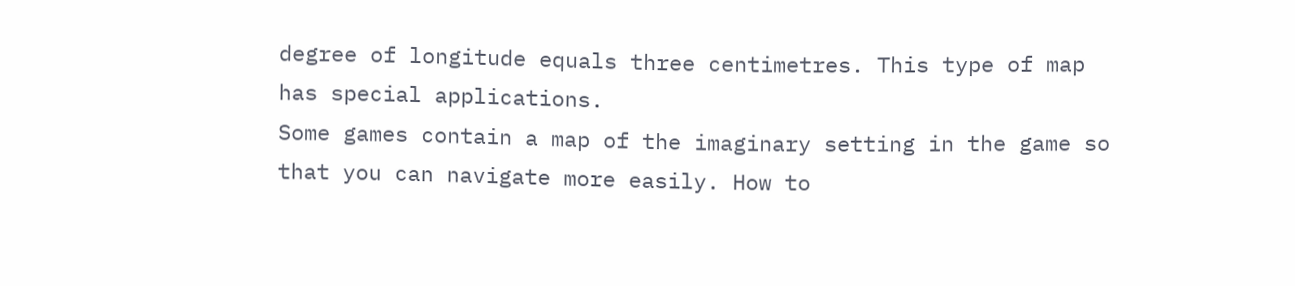degree of longitude equals three centimetres. This type of map has special applications.
Some games contain a map of the imaginary setting in the game so that you can navigate more easily. How to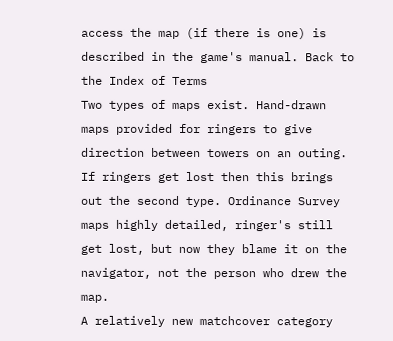access the map (if there is one) is described in the game's manual. Back to the Index of Terms
Two types of maps exist. Hand-drawn maps provided for ringers to give direction between towers on an outing. If ringers get lost then this brings out the second type. Ordinance Survey maps highly detailed, ringer's still get lost, but now they blame it on the navigator, not the person who drew the map.
A relatively new matchcover category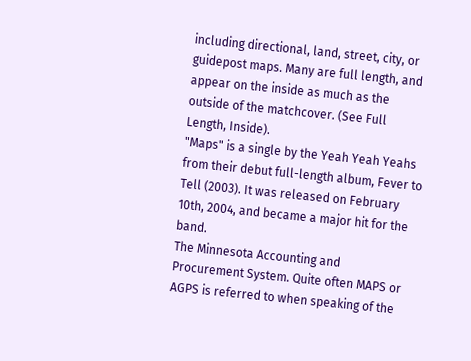including directional, land, street, city, or guidepost maps. Many are full length, and appear on the inside as much as the outside of the matchcover. (See Full Length, Inside).
"Maps" is a single by the Yeah Yeah Yeahs from their debut full-length album, Fever to Tell (2003). It was released on February 10th, 2004, and became a major hit for the band.
The Minnesota Accounting and Procurement System. Quite often MAPS or AGPS is referred to when speaking of the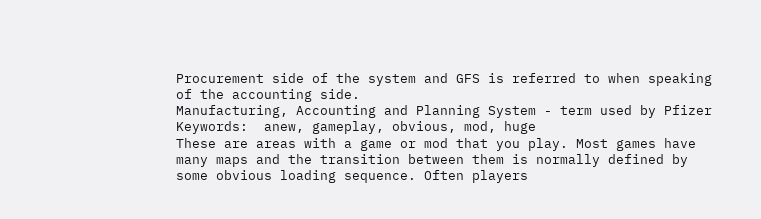Procurement side of the system and GFS is referred to when speaking of the accounting side.
Manufacturing, Accounting and Planning System - term used by Pfizer
Keywords:  anew, gameplay, obvious, mod, huge
These are areas with a game or mod that you play. Most games have many maps and the transition between them is normally defined by some obvious loading sequence. Often players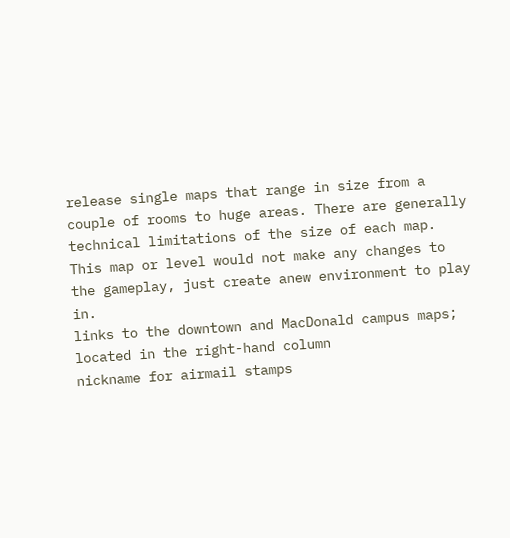release single maps that range in size from a couple of rooms to huge areas. There are generally technical limitations of the size of each map. This map or level would not make any changes to the gameplay, just create anew environment to play in.
links to the downtown and MacDonald campus maps; located in the right-hand column
nickname for airmail stamps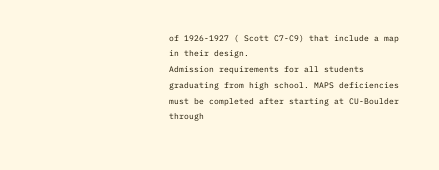of 1926-1927 ( Scott C7-C9) that include a map in their design.
Admission requirements for all students graduating from high school. MAPS deficiencies must be completed after starting at CU-Boulder through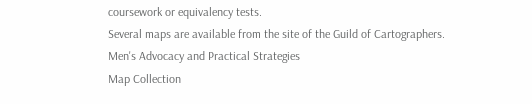coursework or equivalency tests.
Several maps are available from the site of the Guild of Cartographers.
Men's Advocacy and Practical Strategies
Map Collection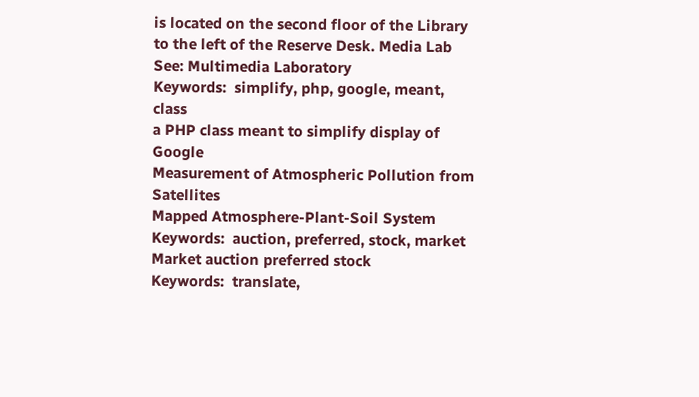is located on the second floor of the Library to the left of the Reserve Desk. Media Lab See: Multimedia Laboratory
Keywords:  simplify, php, google, meant, class
a PHP class meant to simplify display of Google
Measurement of Atmospheric Pollution from Satellites
Mapped Atmosphere-Plant-Soil System
Keywords:  auction, preferred, stock, market
Market auction preferred stock
Keywords:  translate,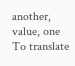another, value, one
To translate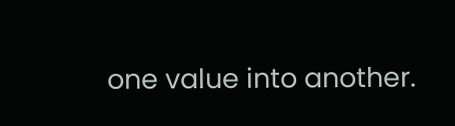one value into another.